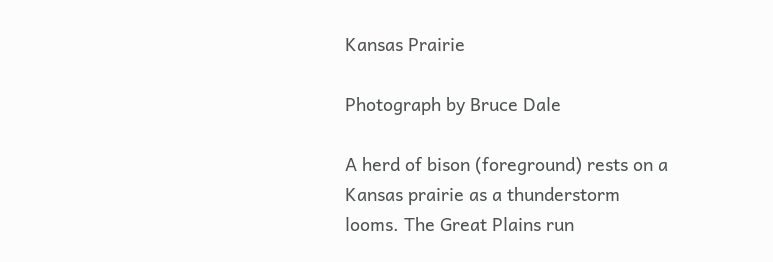Kansas Prairie

Photograph by Bruce Dale

A herd of bison (foreground) rests on a Kansas prairie as a thunderstorm looms. The Great Plains run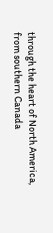through the heart of North America, from southern Canada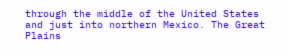through the middle of the United States and just into northern Mexico. The Great Plains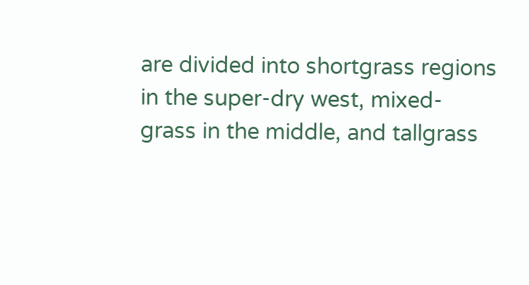are divided into shortgrass regions in the super-dry west, mixed-grass in the middle, and tallgrass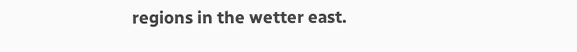regions in the wetter east.